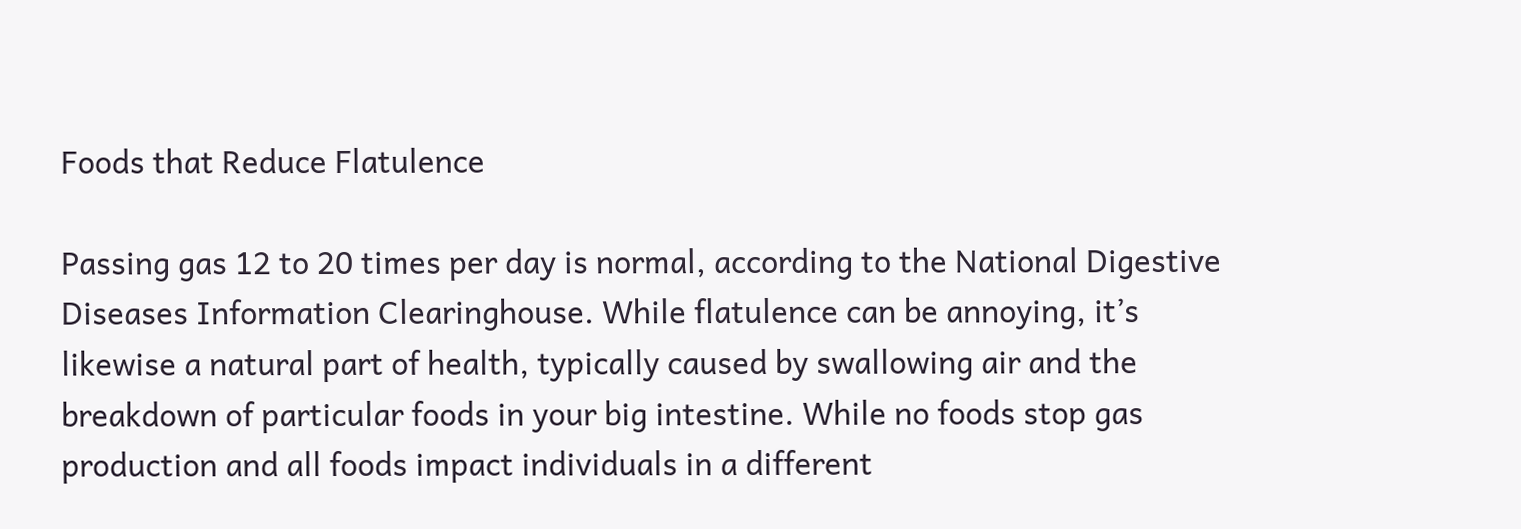Foods that Reduce Flatulence

Passing gas 12 to 20 times per day is normal, according to the National Digestive Diseases Information Clearinghouse. While flatulence can be annoying, it’s likewise a natural part of health, typically caused by swallowing air and the breakdown of particular foods in your big intestine. While no foods stop gas production and all foods impact individuals in a different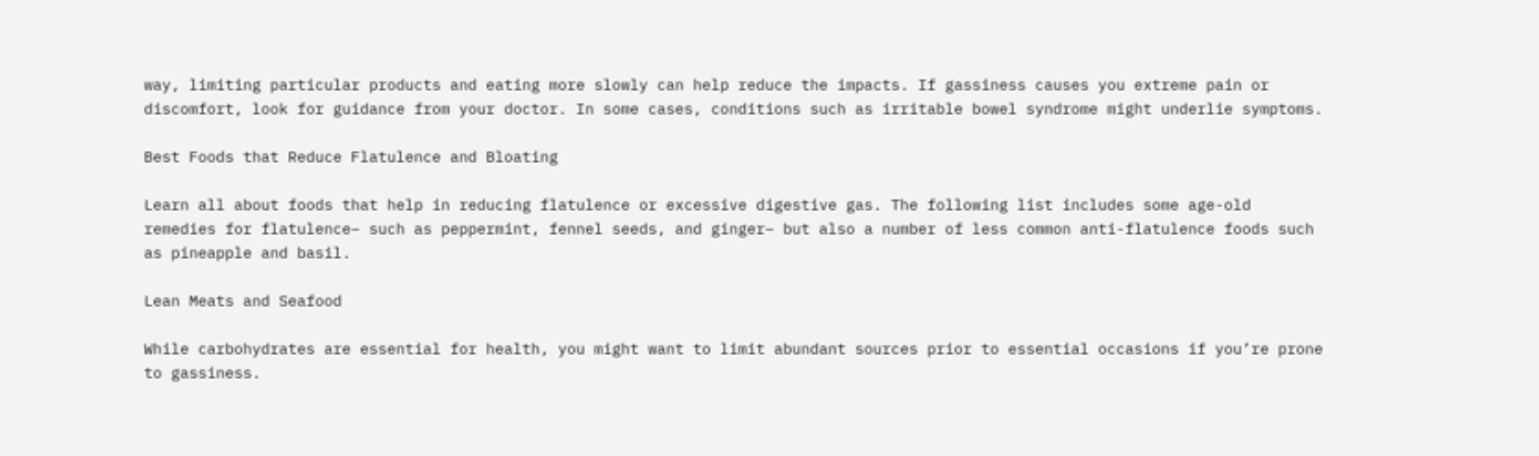way, limiting particular products and eating more slowly can help reduce the impacts. If gassiness causes you extreme pain or discomfort, look for guidance from your doctor. In some cases, conditions such as irritable bowel syndrome might underlie symptoms.

Best Foods that Reduce Flatulence and Bloating

Learn all about foods that help in reducing flatulence or excessive digestive gas. The following list includes some age-old remedies for flatulence– such as peppermint, fennel seeds, and ginger– but also a number of less common anti-flatulence foods such as pineapple and basil.

Lean Meats and Seafood

While carbohydrates are essential for health, you might want to limit abundant sources prior to essential occasions if you’re prone to gassiness.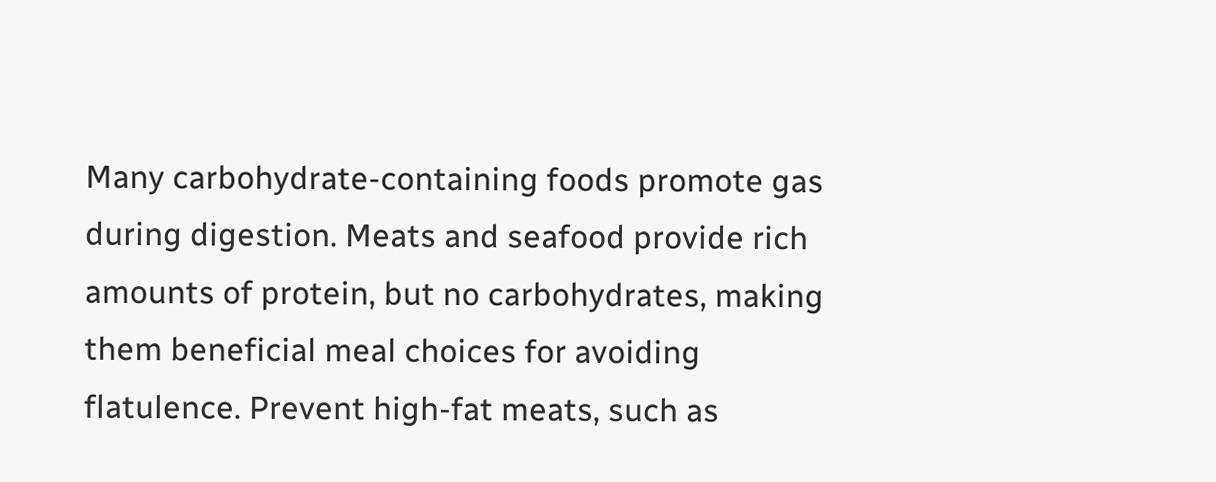Many carbohydrate-containing foods promote gas during digestion. Meats and seafood provide rich amounts of protein, but no carbohydrates, making them beneficial meal choices for avoiding flatulence. Prevent high-fat meats, such as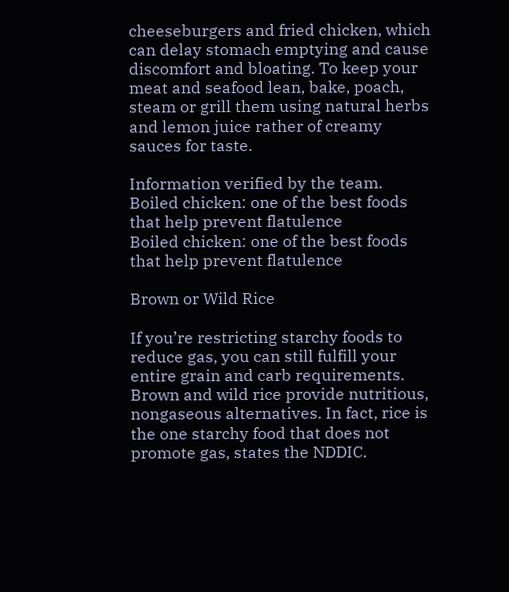cheeseburgers and fried chicken, which can delay stomach emptying and cause discomfort and bloating. To keep your meat and seafood lean, bake, poach, steam or grill them using natural herbs and lemon juice rather of creamy sauces for taste.

Information verified by the team.
Boiled chicken: one of the best foods that help prevent flatulence
Boiled chicken: one of the best foods that help prevent flatulence

Brown or Wild Rice

If you’re restricting starchy foods to reduce gas, you can still fulfill your entire grain and carb requirements. Brown and wild rice provide nutritious, nongaseous alternatives. In fact, rice is the one starchy food that does not promote gas, states the NDDIC.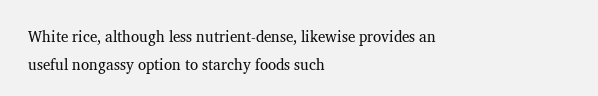White rice, although less nutrient-dense, likewise provides an useful nongassy option to starchy foods such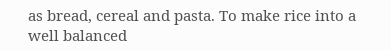as bread, cereal and pasta. To make rice into a well balanced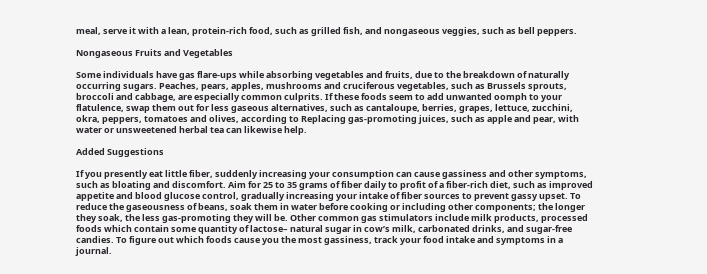meal, serve it with a lean, protein-rich food, such as grilled fish, and nongaseous veggies, such as bell peppers.

Nongaseous Fruits and Vegetables

Some individuals have gas flare-ups while absorbing vegetables and fruits, due to the breakdown of naturally occurring sugars. Peaches, pears, apples, mushrooms and cruciferous vegetables, such as Brussels sprouts, broccoli and cabbage, are especially common culprits. If these foods seem to add unwanted oomph to your flatulence, swap them out for less gaseous alternatives, such as cantaloupe, berries, grapes, lettuce, zucchini, okra, peppers, tomatoes and olives, according to Replacing gas-promoting juices, such as apple and pear, with water or unsweetened herbal tea can likewise help.

Added Suggestions

If you presently eat little fiber, suddenly increasing your consumption can cause gassiness and other symptoms, such as bloating and discomfort. Aim for 25 to 35 grams of fiber daily to profit of a fiber-rich diet, such as improved appetite and blood glucose control, gradually increasing your intake of fiber sources to prevent gassy upset. To reduce the gaseousness of beans, soak them in water before cooking or including other components; the longer they soak, the less gas-promoting they will be. Other common gas stimulators include milk products, processed foods which contain some quantity of lactose– natural sugar in cow’s milk, carbonated drinks, and sugar-free candies. To figure out which foods cause you the most gassiness, track your food intake and symptoms in a journal.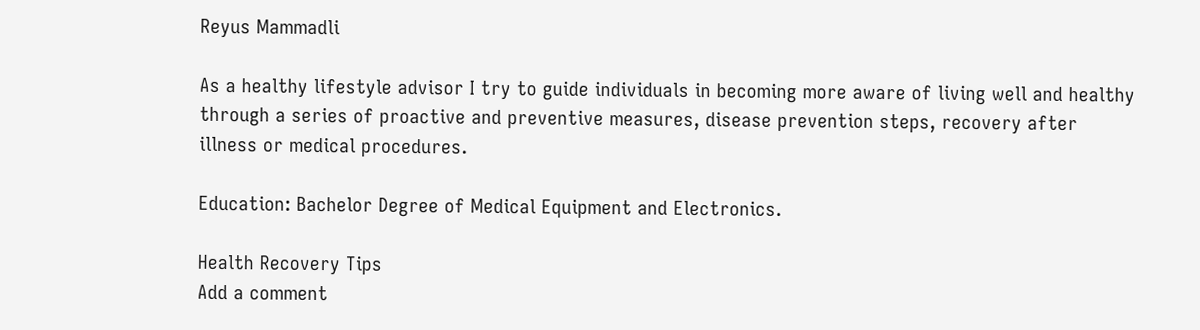Reyus Mammadli

As a healthy lifestyle advisor I try to guide individuals in becoming more aware of living well and healthy through a series of proactive and preventive measures, disease prevention steps, recovery after illness or medical procedures.

Education: Bachelor Degree of Medical Equipment and Electronics.

Health Recovery Tips
Add a comment